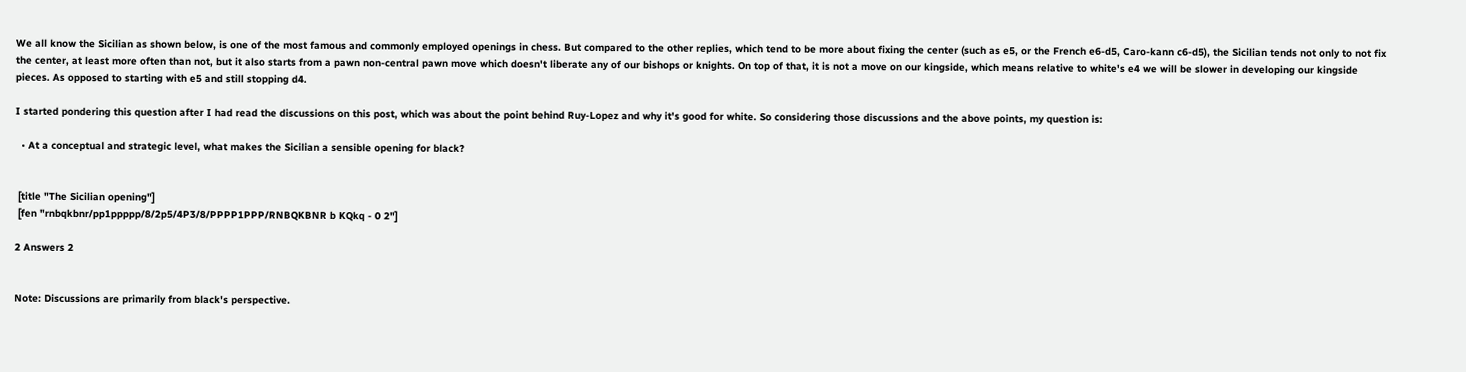We all know the Sicilian as shown below, is one of the most famous and commonly employed openings in chess. But compared to the other replies, which tend to be more about fixing the center (such as e5, or the French e6-d5, Caro-kann c6-d5), the Sicilian tends not only to not fix the center, at least more often than not, but it also starts from a pawn non-central pawn move which doesn't liberate any of our bishops or knights. On top of that, it is not a move on our kingside, which means relative to white's e4 we will be slower in developing our kingside pieces. As opposed to starting with e5 and still stopping d4.

I started pondering this question after I had read the discussions on this post, which was about the point behind Ruy-Lopez and why it's good for white. So considering those discussions and the above points, my question is:

  • At a conceptual and strategic level, what makes the Sicilian a sensible opening for black?


 [title "The Sicilian opening"]
 [fen "rnbqkbnr/pp1ppppp/8/2p5/4P3/8/PPPP1PPP/RNBQKBNR b KQkq - 0 2"]

2 Answers 2


Note: Discussions are primarily from black's perspective.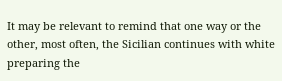It may be relevant to remind that one way or the other, most often, the Sicilian continues with white preparing the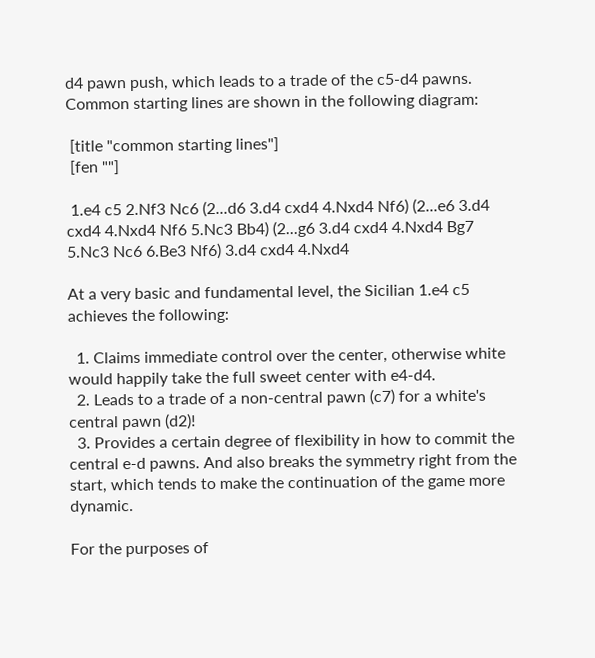d4 pawn push, which leads to a trade of the c5-d4 pawns. Common starting lines are shown in the following diagram:

 [title "common starting lines"]
 [fen ""]

 1.e4 c5 2.Nf3 Nc6 (2...d6 3.d4 cxd4 4.Nxd4 Nf6) (2...e6 3.d4 cxd4 4.Nxd4 Nf6 5.Nc3 Bb4) (2...g6 3.d4 cxd4 4.Nxd4 Bg7 5.Nc3 Nc6 6.Be3 Nf6) 3.d4 cxd4 4.Nxd4

At a very basic and fundamental level, the Sicilian 1.e4 c5 achieves the following:

  1. Claims immediate control over the center, otherwise white would happily take the full sweet center with e4-d4.
  2. Leads to a trade of a non-central pawn (c7) for a white's central pawn (d2)!
  3. Provides a certain degree of flexibility in how to commit the central e-d pawns. And also breaks the symmetry right from the start, which tends to make the continuation of the game more dynamic.

For the purposes of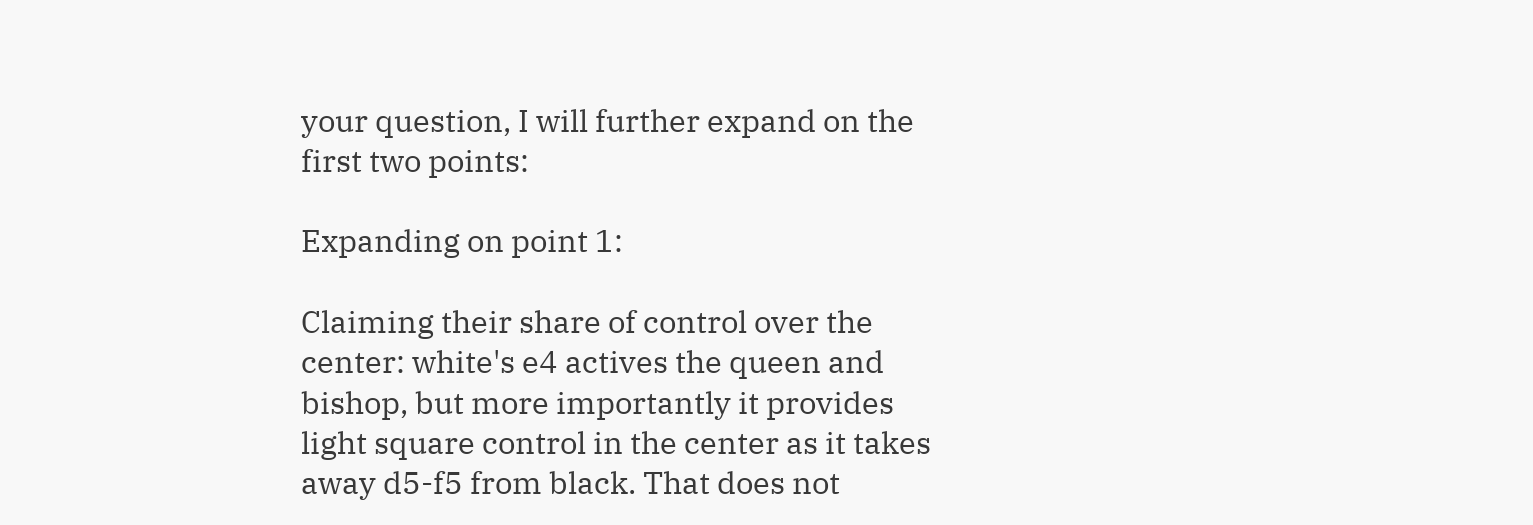your question, I will further expand on the first two points:

Expanding on point 1:

Claiming their share of control over the center: white's e4 actives the queen and bishop, but more importantly it provides light square control in the center as it takes away d5-f5 from black. That does not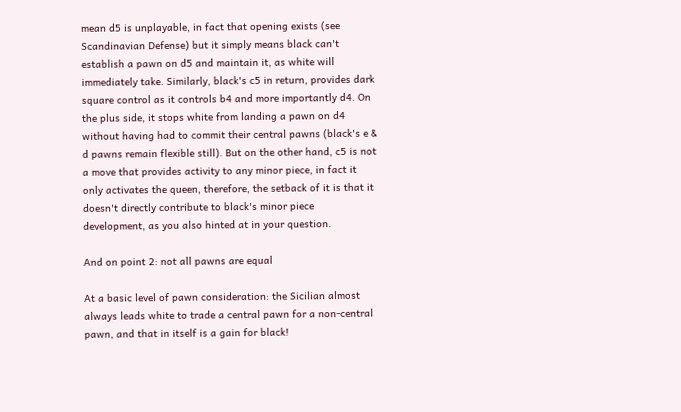mean d5 is unplayable, in fact that opening exists (see Scandinavian Defense) but it simply means black can't establish a pawn on d5 and maintain it, as white will immediately take. Similarly, black's c5 in return, provides dark square control as it controls b4 and more importantly d4. On the plus side, it stops white from landing a pawn on d4 without having had to commit their central pawns (black's e & d pawns remain flexible still). But on the other hand, c5 is not a move that provides activity to any minor piece, in fact it only activates the queen, therefore, the setback of it is that it doesn't directly contribute to black's minor piece development, as you also hinted at in your question.

And on point 2: not all pawns are equal

At a basic level of pawn consideration: the Sicilian almost always leads white to trade a central pawn for a non-central pawn, and that in itself is a gain for black!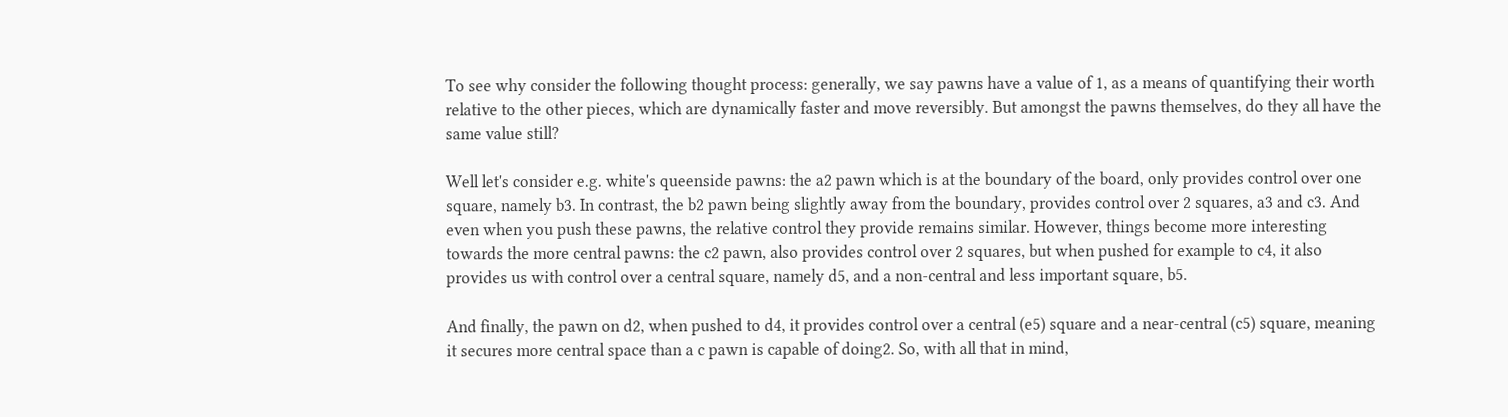To see why consider the following thought process: generally, we say pawns have a value of 1, as a means of quantifying their worth relative to the other pieces, which are dynamically faster and move reversibly. But amongst the pawns themselves, do they all have the same value still?

Well let's consider e.g. white's queenside pawns: the a2 pawn which is at the boundary of the board, only provides control over one square, namely b3. In contrast, the b2 pawn being slightly away from the boundary, provides control over 2 squares, a3 and c3. And even when you push these pawns, the relative control they provide remains similar. However, things become more interesting towards the more central pawns: the c2 pawn, also provides control over 2 squares, but when pushed for example to c4, it also provides us with control over a central square, namely d5, and a non-central and less important square, b5.

And finally, the pawn on d2, when pushed to d4, it provides control over a central (e5) square and a near-central (c5) square, meaning it secures more central space than a c pawn is capable of doing2. So, with all that in mind,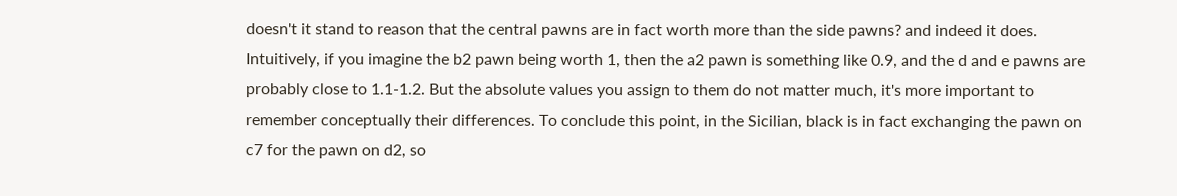doesn't it stand to reason that the central pawns are in fact worth more than the side pawns? and indeed it does. Intuitively, if you imagine the b2 pawn being worth 1, then the a2 pawn is something like 0.9, and the d and e pawns are probably close to 1.1-1.2. But the absolute values you assign to them do not matter much, it's more important to remember conceptually their differences. To conclude this point, in the Sicilian, black is in fact exchanging the pawn on c7 for the pawn on d2, so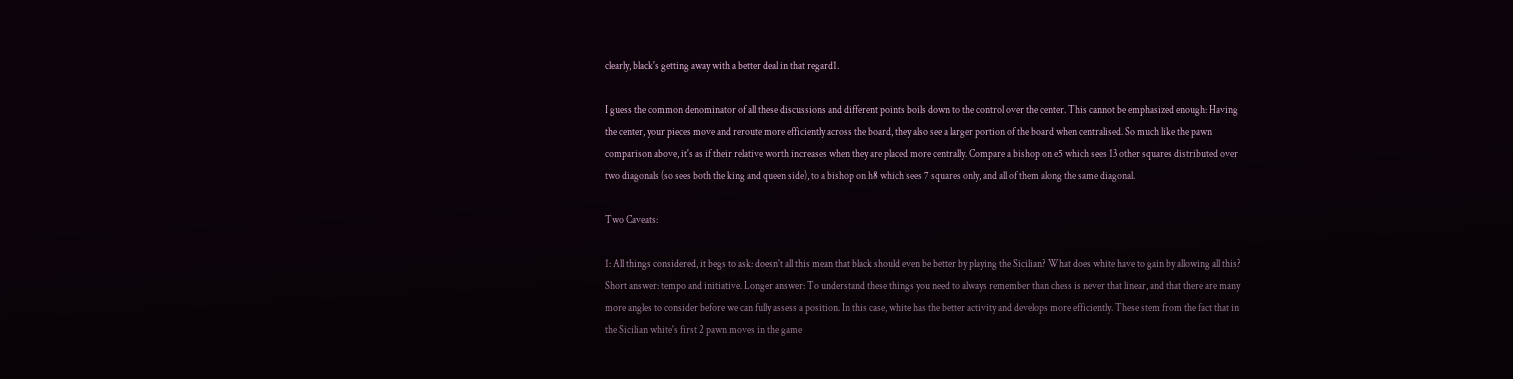clearly, black's getting away with a better deal in that regard1.

I guess the common denominator of all these discussions and different points boils down to the control over the center. This cannot be emphasized enough: Having the center, your pieces move and reroute more efficiently across the board, they also see a larger portion of the board when centralised. So much like the pawn comparison above, it's as if their relative worth increases when they are placed more centrally. Compare a bishop on e5 which sees 13 other squares distributed over two diagonals (so sees both the king and queen side), to a bishop on h8 which sees 7 squares only, and all of them along the same diagonal.

Two Caveats:

1: All things considered, it begs to ask: doesn't all this mean that black should even be better by playing the Sicilian? What does white have to gain by allowing all this? Short answer: tempo and initiative. Longer answer: To understand these things you need to always remember than chess is never that linear, and that there are many more angles to consider before we can fully assess a position. In this case, white has the better activity and develops more efficiently. These stem from the fact that in the Sicilian white's first 2 pawn moves in the game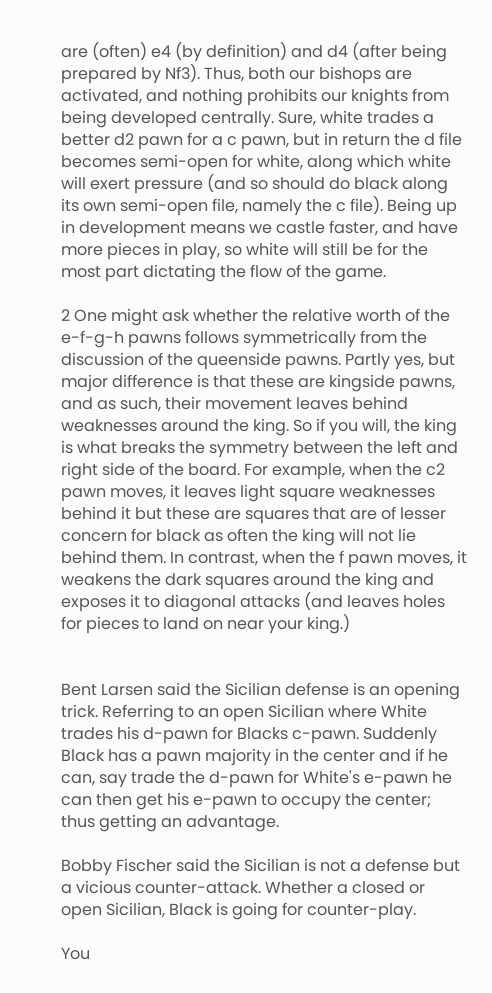are (often) e4 (by definition) and d4 (after being prepared by Nf3). Thus, both our bishops are activated, and nothing prohibits our knights from being developed centrally. Sure, white trades a better d2 pawn for a c pawn, but in return the d file becomes semi-open for white, along which white will exert pressure (and so should do black along its own semi-open file, namely the c file). Being up in development means we castle faster, and have more pieces in play, so white will still be for the most part dictating the flow of the game.

2 One might ask whether the relative worth of the e-f-g-h pawns follows symmetrically from the discussion of the queenside pawns. Partly yes, but major difference is that these are kingside pawns, and as such, their movement leaves behind weaknesses around the king. So if you will, the king is what breaks the symmetry between the left and right side of the board. For example, when the c2 pawn moves, it leaves light square weaknesses behind it but these are squares that are of lesser concern for black as often the king will not lie behind them. In contrast, when the f pawn moves, it weakens the dark squares around the king and exposes it to diagonal attacks (and leaves holes for pieces to land on near your king.)


Bent Larsen said the Sicilian defense is an opening trick. Referring to an open Sicilian where White trades his d-pawn for Blacks c-pawn. Suddenly Black has a pawn majority in the center and if he can, say trade the d-pawn for White's e-pawn he can then get his e-pawn to occupy the center; thus getting an advantage.

Bobby Fischer said the Sicilian is not a defense but a vicious counter-attack. Whether a closed or open Sicilian, Black is going for counter-play.

You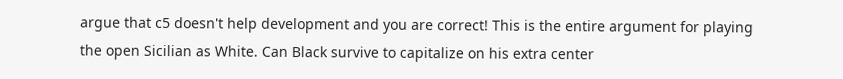argue that c5 doesn't help development and you are correct! This is the entire argument for playing the open Sicilian as White. Can Black survive to capitalize on his extra center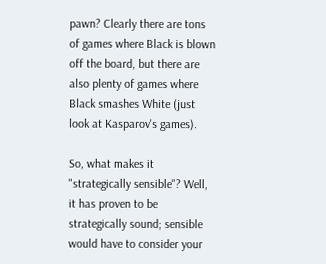pawn? Clearly there are tons of games where Black is blown off the board, but there are also plenty of games where Black smashes White (just look at Kasparov's games).

So, what makes it "strategically sensible"? Well, it has proven to be strategically sound; sensible would have to consider your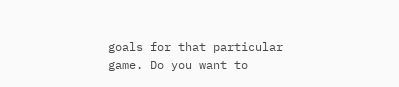goals for that particular game. Do you want to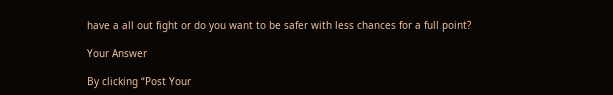have a all out fight or do you want to be safer with less chances for a full point?

Your Answer

By clicking “Post Your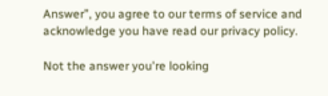Answer”, you agree to our terms of service and acknowledge you have read our privacy policy.

Not the answer you're looking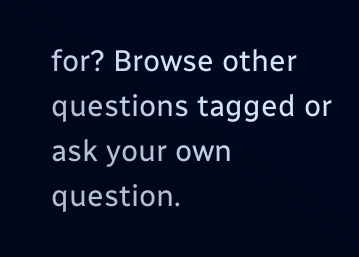for? Browse other questions tagged or ask your own question.